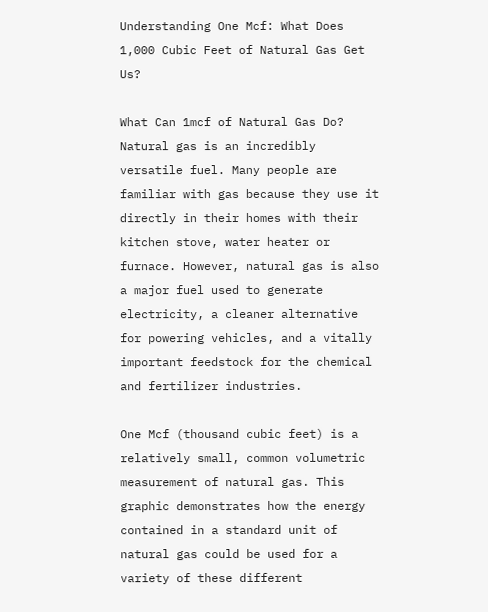Understanding One Mcf: What Does 1,000 Cubic Feet of Natural Gas Get Us?

What Can 1mcf of Natural Gas Do?
Natural gas is an incredibly versatile fuel. Many people are familiar with gas because they use it directly in their homes with their kitchen stove, water heater or furnace. However, natural gas is also a major fuel used to generate electricity, a cleaner alternative for powering vehicles, and a vitally important feedstock for the chemical and fertilizer industries.

One Mcf (thousand cubic feet) is a relatively small, common volumetric measurement of natural gas. This graphic demonstrates how the energy contained in a standard unit of natural gas could be used for a variety of these different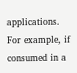applications. For example, if consumed in a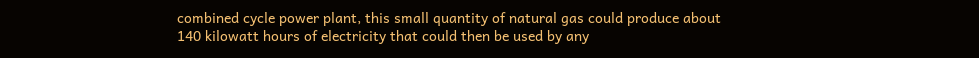combined cycle power plant, this small quantity of natural gas could produce about 140 kilowatt hours of electricity that could then be used by any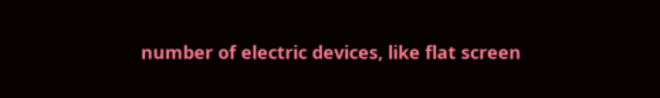number of electric devices, like flat screen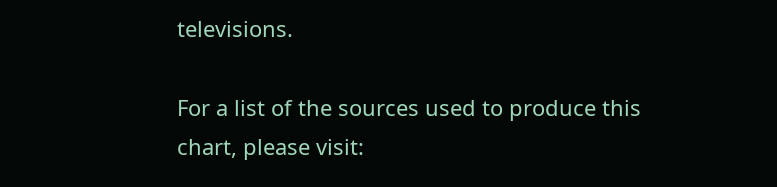televisions.

For a list of the sources used to produce this chart, please visit: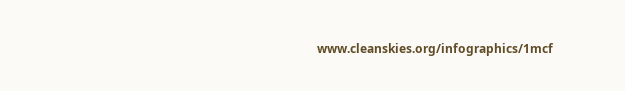www.cleanskies.org/infographics/1mcf